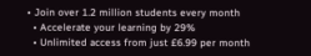• Join over 1.2 million students every month
  • Accelerate your learning by 29%
  • Unlimited access from just £6.99 per month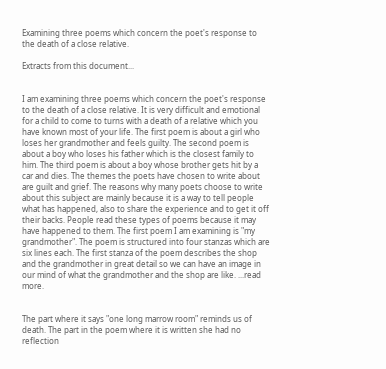Examining three poems which concern the poet's response to the death of a close relative.

Extracts from this document...


I am examining three poems which concern the poet's response to the death of a close relative. It is very difficult and emotional for a child to come to turns with a death of a relative which you have known most of your life. The first poem is about a girl who loses her grandmother and feels guilty. The second poem is about a boy who loses his father which is the closest family to him. The third poem is about a boy whose brother gets hit by a car and dies. The themes the poets have chosen to write about are guilt and grief. The reasons why many poets choose to write about this subject are mainly because it is a way to tell people what has happened, also to share the experience and to get it off their backs. People read these types of poems because it may have happened to them. The first poem I am examining is "my grandmother". The poem is structured into four stanzas which are six lines each. The first stanza of the poem describes the shop and the grandmother in great detail so we can have an image in our mind of what the grandmother and the shop are like. ...read more.


The part where it says "one long marrow room" reminds us of death. The part in the poem where it is written she had no reflection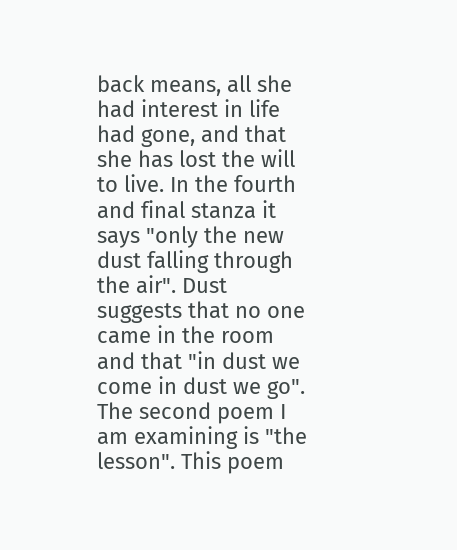back means, all she had interest in life had gone, and that she has lost the will to live. In the fourth and final stanza it says "only the new dust falling through the air". Dust suggests that no one came in the room and that "in dust we come in dust we go". The second poem I am examining is "the lesson". This poem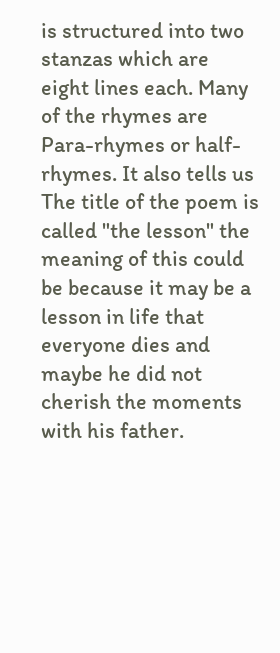is structured into two stanzas which are eight lines each. Many of the rhymes are Para-rhymes or half-rhymes. It also tells us The title of the poem is called "the lesson" the meaning of this could be because it may be a lesson in life that everyone dies and maybe he did not cherish the moments with his father.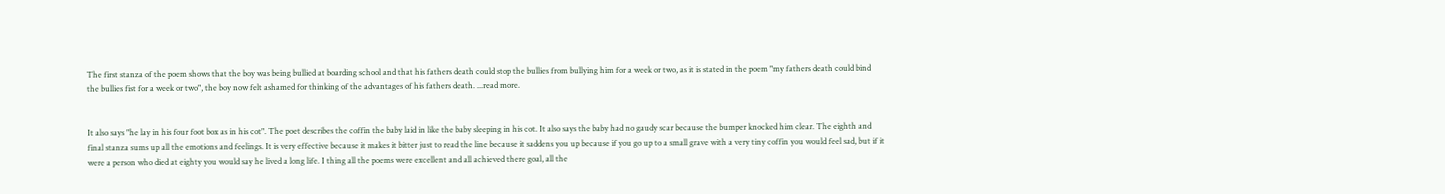The first stanza of the poem shows that the boy was being bullied at boarding school and that his fathers death could stop the bullies from bullying him for a week or two, as it is stated in the poem "my fathers death could bind the bullies fist for a week or two", the boy now felt ashamed for thinking of the advantages of his fathers death. ...read more.


It also says "he lay in his four foot box as in his cot". The poet describes the coffin the baby laid in like the baby sleeping in his cot. It also says the baby had no gaudy scar because the bumper knocked him clear. The eighth and final stanza sums up all the emotions and feelings. It is very effective because it makes it bitter just to read the line because it saddens you up because if you go up to a small grave with a very tiny coffin you would feel sad, but if it were a person who died at eighty you would say he lived a long life. I thing all the poems were excellent and all achieved there goal, all the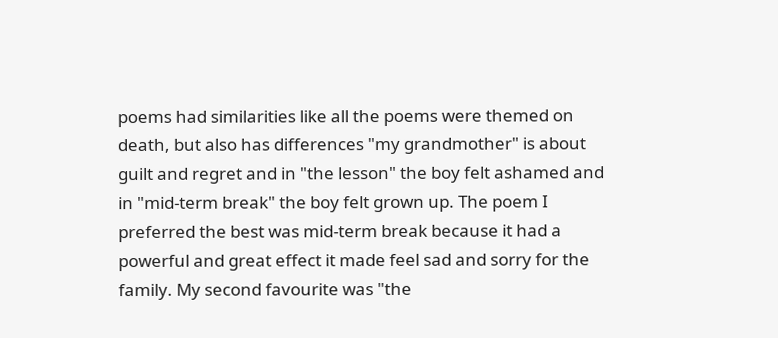poems had similarities like all the poems were themed on death, but also has differences "my grandmother" is about guilt and regret and in "the lesson" the boy felt ashamed and in "mid-term break" the boy felt grown up. The poem I preferred the best was mid-term break because it had a powerful and great effect it made feel sad and sorry for the family. My second favourite was "the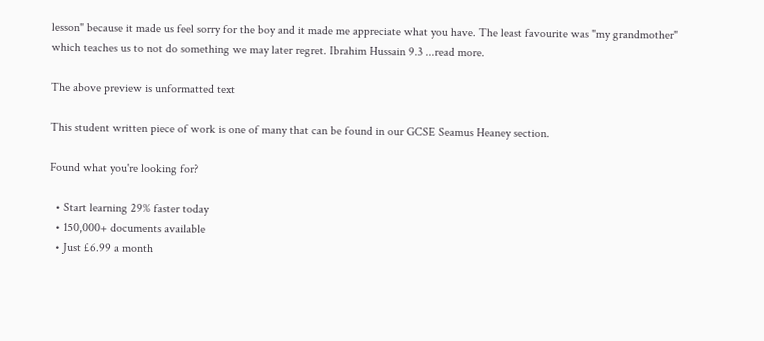lesson" because it made us feel sorry for the boy and it made me appreciate what you have. The least favourite was "my grandmother" which teaches us to not do something we may later regret. Ibrahim Hussain 9.3 ...read more.

The above preview is unformatted text

This student written piece of work is one of many that can be found in our GCSE Seamus Heaney section.

Found what you're looking for?

  • Start learning 29% faster today
  • 150,000+ documents available
  • Just £6.99 a month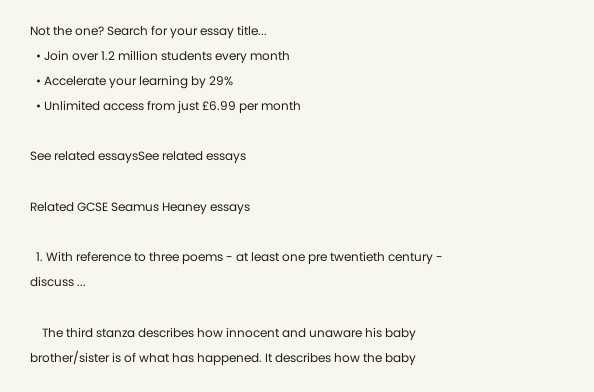Not the one? Search for your essay title...
  • Join over 1.2 million students every month
  • Accelerate your learning by 29%
  • Unlimited access from just £6.99 per month

See related essaysSee related essays

Related GCSE Seamus Heaney essays

  1. With reference to three poems - at least one pre twentieth century - discuss ...

    The third stanza describes how innocent and unaware his baby brother/sister is of what has happened. It describes how the baby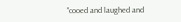"cooed and laughed and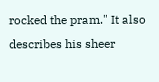rocked the pram." It also describes his sheer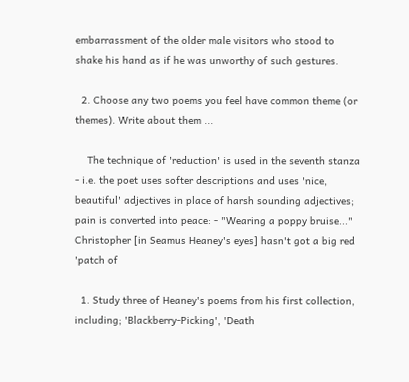embarrassment of the older male visitors who stood to shake his hand as if he was unworthy of such gestures.

  2. Choose any two poems you feel have common theme (or themes). Write about them ...

    The technique of 'reduction' is used in the seventh stanza - i.e. the poet uses softer descriptions and uses 'nice, beautiful' adjectives in place of harsh sounding adjectives; pain is converted into peace: - "Wearing a poppy bruise..." Christopher [in Seamus Heaney's eyes] hasn't got a big red 'patch of

  1. Study three of Heaney's poems from his first collection, including; 'Blackberry-Picking', 'Death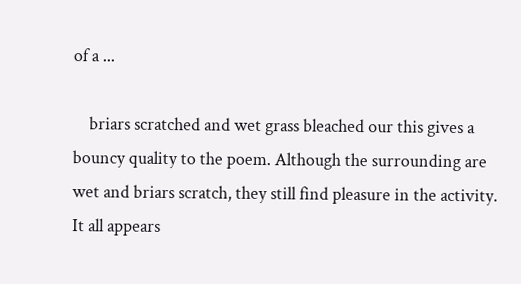of a ...

    briars scratched and wet grass bleached our this gives a bouncy quality to the poem. Although the surrounding are wet and briars scratch, they still find pleasure in the activity. It all appears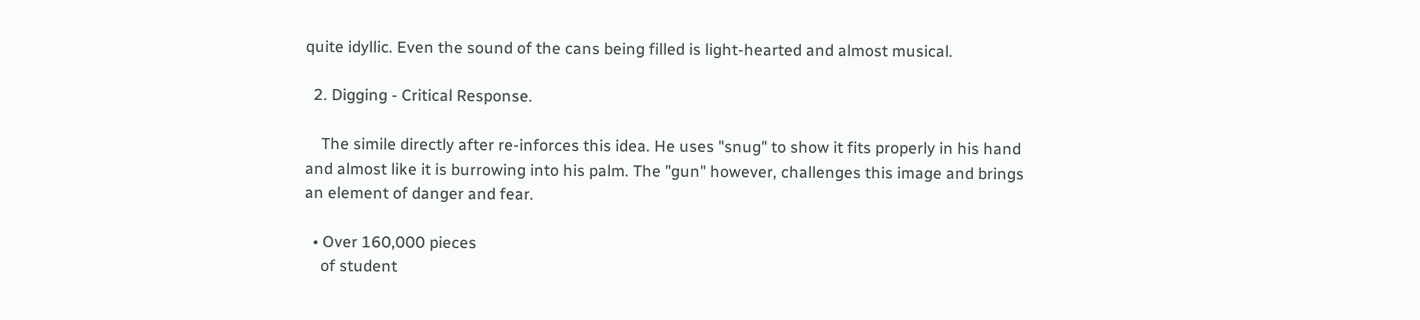quite idyllic. Even the sound of the cans being filled is light-hearted and almost musical.

  2. Digging - Critical Response.

    The simile directly after re-inforces this idea. He uses "snug" to show it fits properly in his hand and almost like it is burrowing into his palm. The "gun" however, challenges this image and brings an element of danger and fear.

  • Over 160,000 pieces
    of student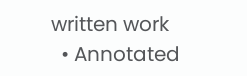written work
  • Annotated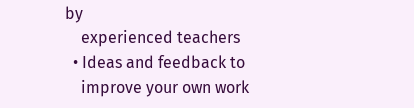by
    experienced teachers
  • Ideas and feedback to
    improve your own work